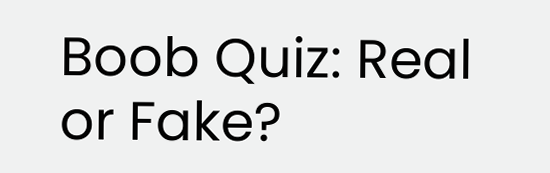Boob Quiz: Real or Fake?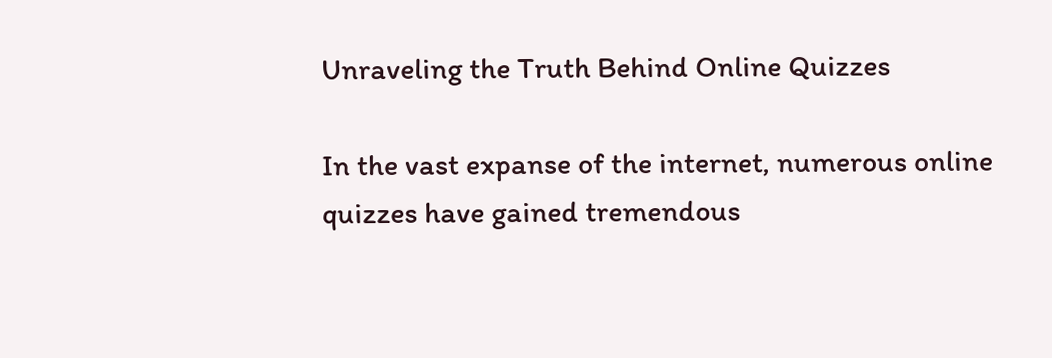Unraveling the Truth Behind Online Quizzes

In the vast expanse of the internet, numerous online quizzes have gained tremendous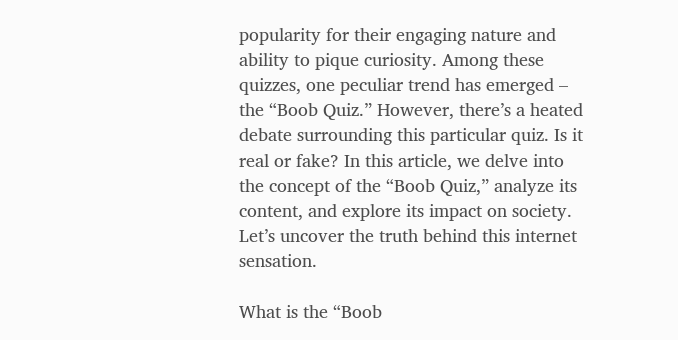popularity for their engaging nature and ability to pique curiosity. Among these quizzes, one peculiar trend has emerged – the “Boob Quiz.” However, there’s a heated debate surrounding this particular quiz. Is it real or fake? In this article, we delve into the concept of the “Boob Quiz,” analyze its content, and explore its impact on society. Let’s uncover the truth behind this internet sensation.

What is the “Boob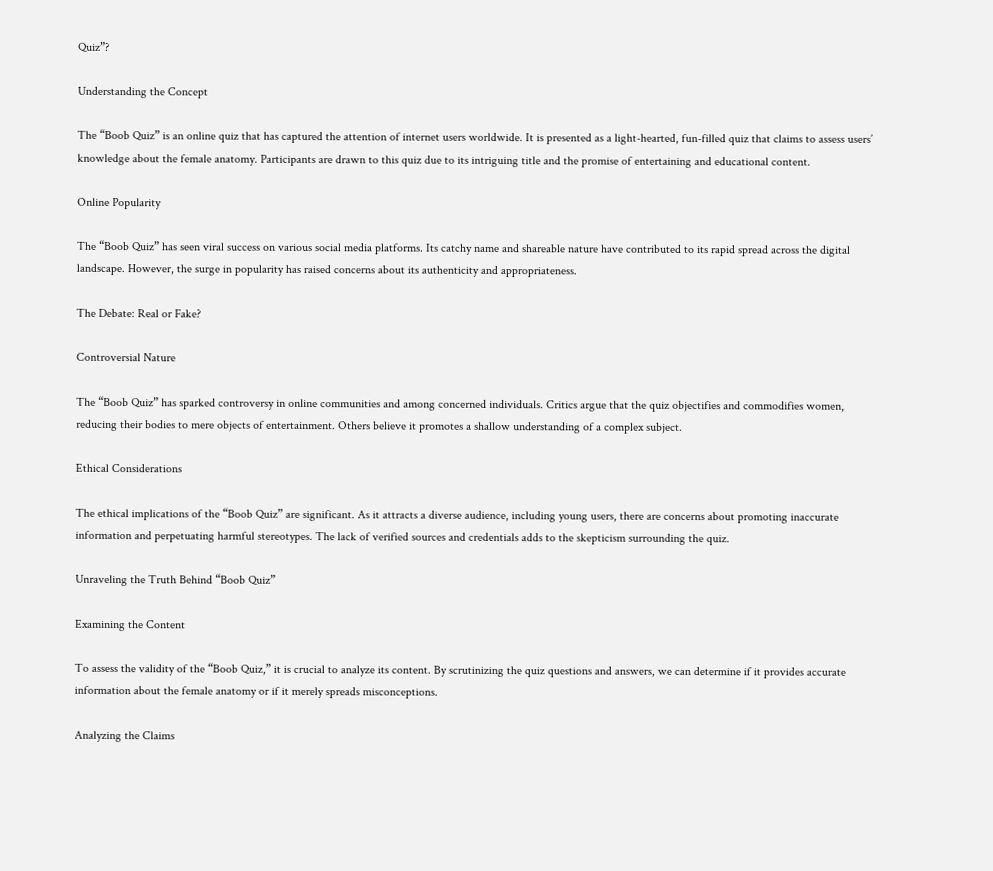Quiz”?

Understanding the Concept

The “Boob Quiz” is an online quiz that has captured the attention of internet users worldwide. It is presented as a light-hearted, fun-filled quiz that claims to assess users’ knowledge about the female anatomy. Participants are drawn to this quiz due to its intriguing title and the promise of entertaining and educational content.

Online Popularity

The “Boob Quiz” has seen viral success on various social media platforms. Its catchy name and shareable nature have contributed to its rapid spread across the digital landscape. However, the surge in popularity has raised concerns about its authenticity and appropriateness.

The Debate: Real or Fake?

Controversial Nature

The “Boob Quiz” has sparked controversy in online communities and among concerned individuals. Critics argue that the quiz objectifies and commodifies women, reducing their bodies to mere objects of entertainment. Others believe it promotes a shallow understanding of a complex subject.

Ethical Considerations

The ethical implications of the “Boob Quiz” are significant. As it attracts a diverse audience, including young users, there are concerns about promoting inaccurate information and perpetuating harmful stereotypes. The lack of verified sources and credentials adds to the skepticism surrounding the quiz.

Unraveling the Truth Behind “Boob Quiz”

Examining the Content

To assess the validity of the “Boob Quiz,” it is crucial to analyze its content. By scrutinizing the quiz questions and answers, we can determine if it provides accurate information about the female anatomy or if it merely spreads misconceptions.

Analyzing the Claims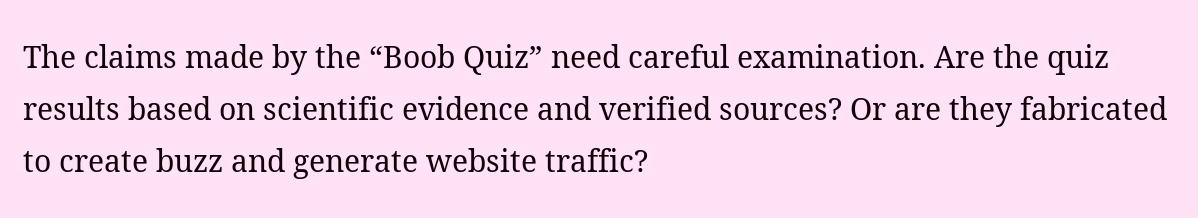The claims made by the “Boob Quiz” need careful examination. Are the quiz results based on scientific evidence and verified sources? Or are they fabricated to create buzz and generate website traffic?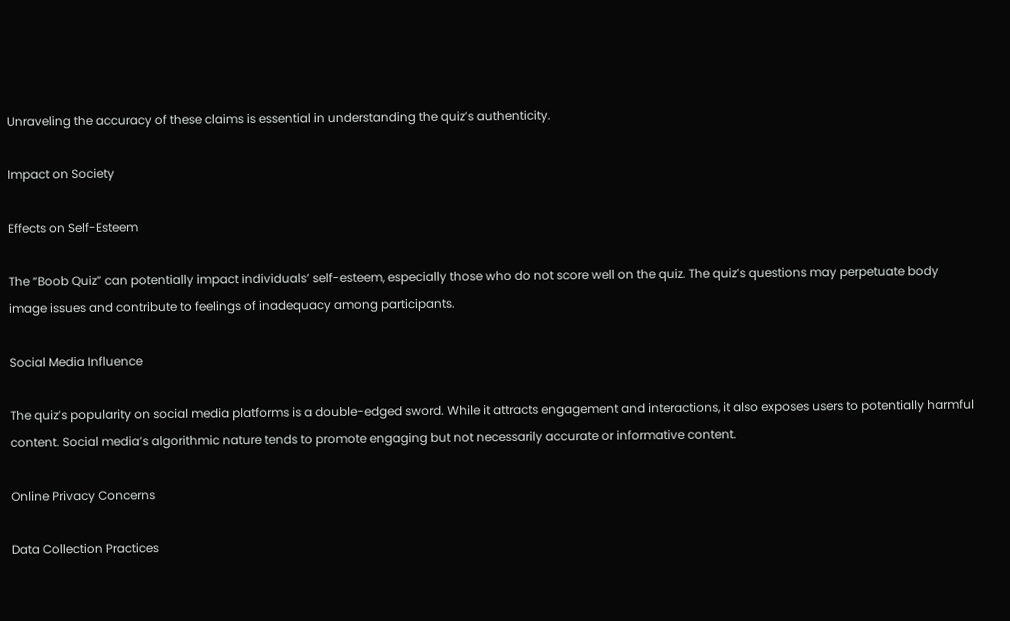Unraveling the accuracy of these claims is essential in understanding the quiz’s authenticity.

Impact on Society

Effects on Self-Esteem

The “Boob Quiz” can potentially impact individuals’ self-esteem, especially those who do not score well on the quiz. The quiz’s questions may perpetuate body image issues and contribute to feelings of inadequacy among participants.

Social Media Influence

The quiz’s popularity on social media platforms is a double-edged sword. While it attracts engagement and interactions, it also exposes users to potentially harmful content. Social media’s algorithmic nature tends to promote engaging but not necessarily accurate or informative content.

Online Privacy Concerns

Data Collection Practices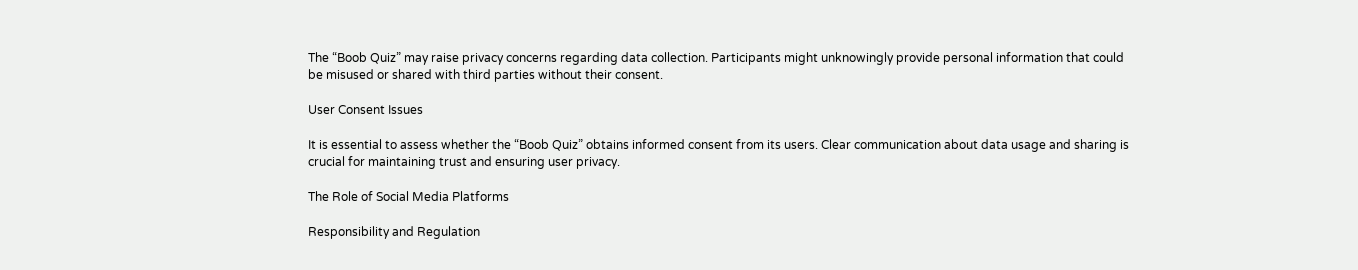The “Boob Quiz” may raise privacy concerns regarding data collection. Participants might unknowingly provide personal information that could be misused or shared with third parties without their consent.

User Consent Issues

It is essential to assess whether the “Boob Quiz” obtains informed consent from its users. Clear communication about data usage and sharing is crucial for maintaining trust and ensuring user privacy.

The Role of Social Media Platforms

Responsibility and Regulation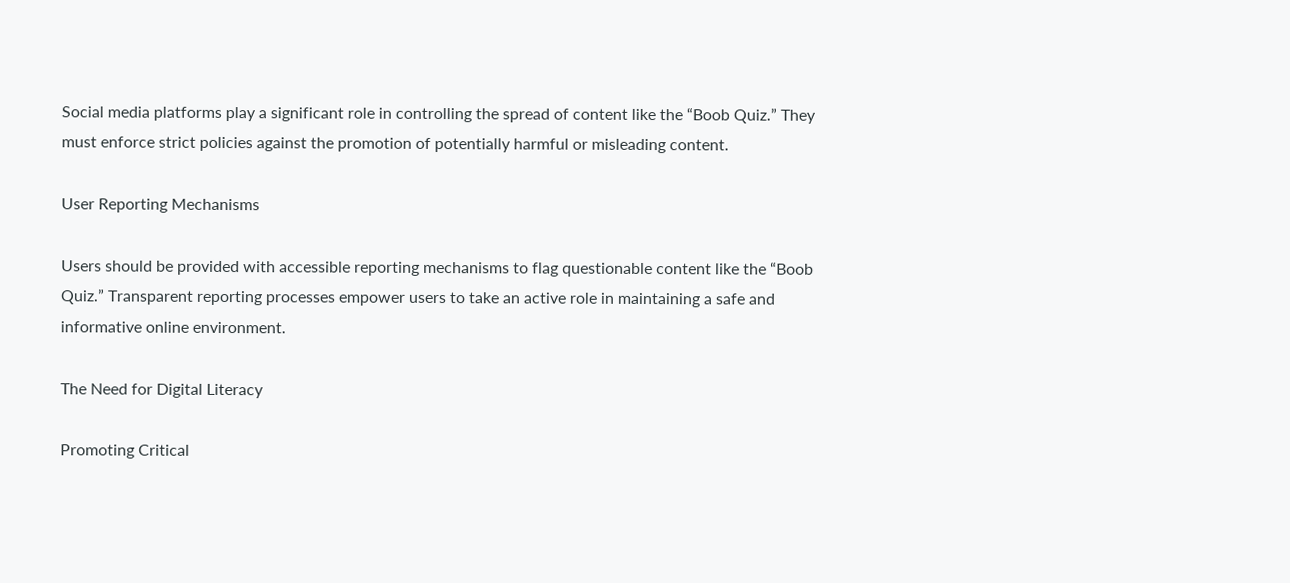Social media platforms play a significant role in controlling the spread of content like the “Boob Quiz.” They must enforce strict policies against the promotion of potentially harmful or misleading content.

User Reporting Mechanisms

Users should be provided with accessible reporting mechanisms to flag questionable content like the “Boob Quiz.” Transparent reporting processes empower users to take an active role in maintaining a safe and informative online environment.

The Need for Digital Literacy

Promoting Critical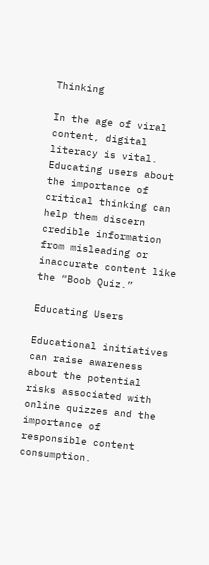Thinking

In the age of viral content, digital literacy is vital. Educating users about the importance of critical thinking can help them discern credible information from misleading or inaccurate content like the “Boob Quiz.”

Educating Users

Educational initiatives can raise awareness about the potential risks associated with online quizzes and the importance of responsible content consumption.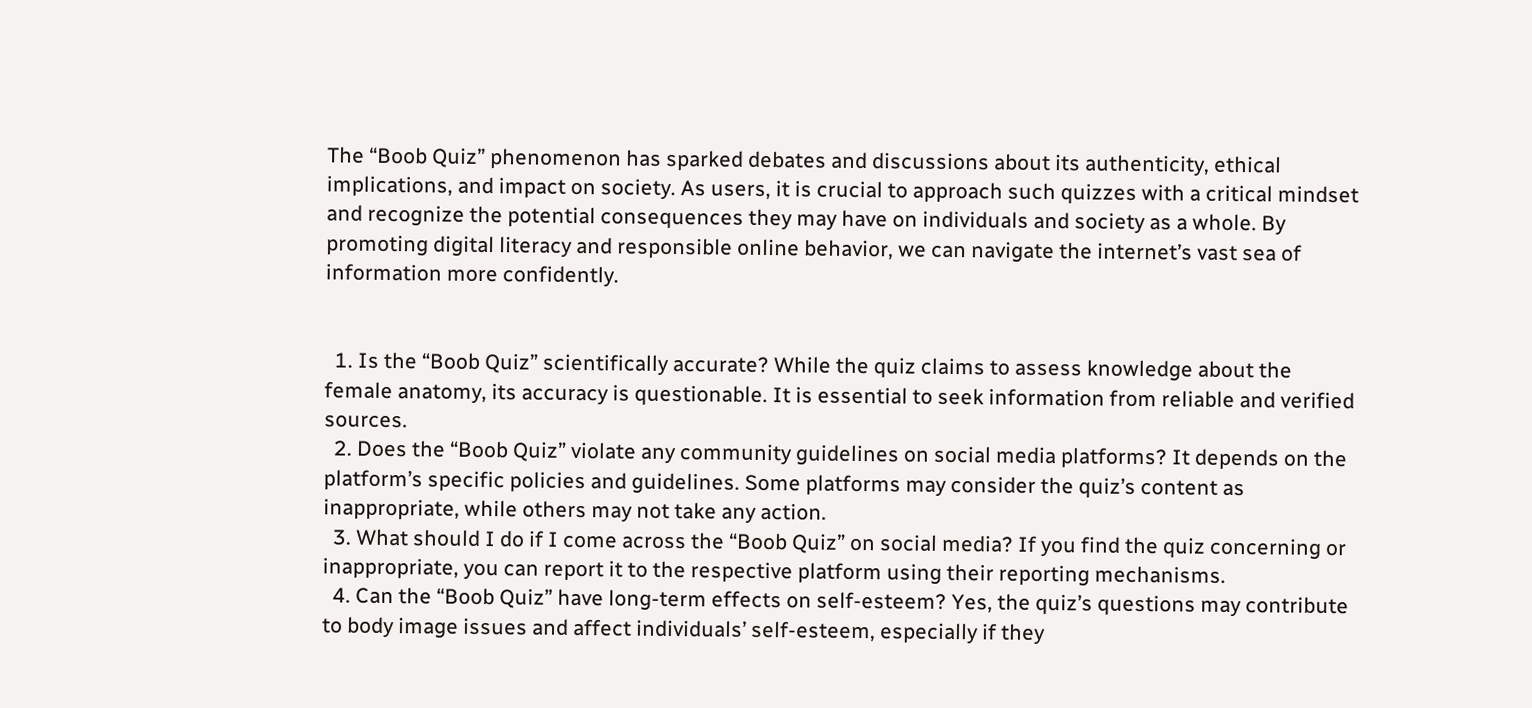The “Boob Quiz” phenomenon has sparked debates and discussions about its authenticity, ethical implications, and impact on society. As users, it is crucial to approach such quizzes with a critical mindset and recognize the potential consequences they may have on individuals and society as a whole. By promoting digital literacy and responsible online behavior, we can navigate the internet’s vast sea of information more confidently.


  1. Is the “Boob Quiz” scientifically accurate? While the quiz claims to assess knowledge about the female anatomy, its accuracy is questionable. It is essential to seek information from reliable and verified sources.
  2. Does the “Boob Quiz” violate any community guidelines on social media platforms? It depends on the platform’s specific policies and guidelines. Some platforms may consider the quiz’s content as inappropriate, while others may not take any action.
  3. What should I do if I come across the “Boob Quiz” on social media? If you find the quiz concerning or inappropriate, you can report it to the respective platform using their reporting mechanisms.
  4. Can the “Boob Quiz” have long-term effects on self-esteem? Yes, the quiz’s questions may contribute to body image issues and affect individuals’ self-esteem, especially if they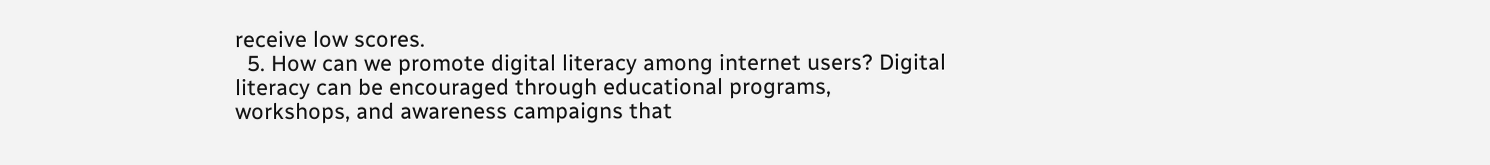receive low scores.
  5. How can we promote digital literacy among internet users? Digital literacy can be encouraged through educational programs, workshops, and awareness campaigns that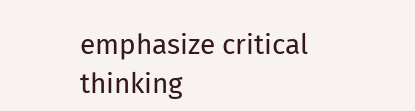emphasize critical thinking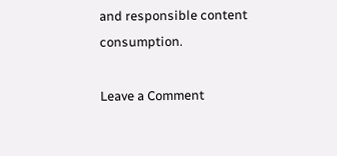and responsible content consumption.

Leave a Comment